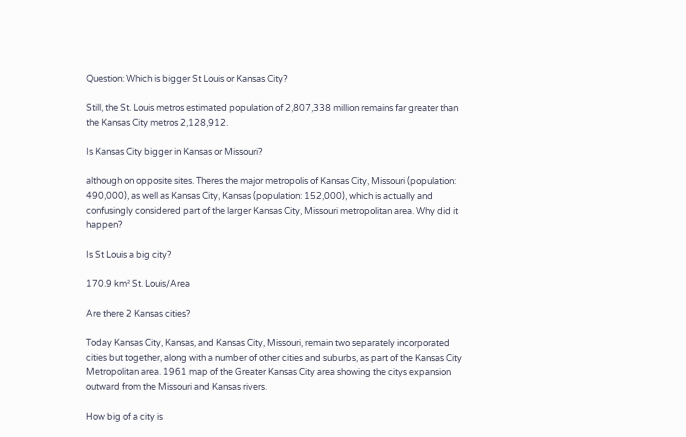Question: Which is bigger St Louis or Kansas City?

Still, the St. Louis metros estimated population of 2,807,338 million remains far greater than the Kansas City metros 2,128,912.

Is Kansas City bigger in Kansas or Missouri?

although on opposite sites. Theres the major metropolis of Kansas City, Missouri (population: 490,000), as well as Kansas City, Kansas (population: 152,000), which is actually and confusingly considered part of the larger Kansas City, Missouri metropolitan area. Why did it happen?

Is St Louis a big city?

170.9 km² St. Louis/Area

Are there 2 Kansas cities?

Today Kansas City, Kansas, and Kansas City, Missouri, remain two separately incorporated cities but together, along with a number of other cities and suburbs, as part of the Kansas City Metropolitan area. 1961 map of the Greater Kansas City area showing the citys expansion outward from the Missouri and Kansas rivers.

How big of a city is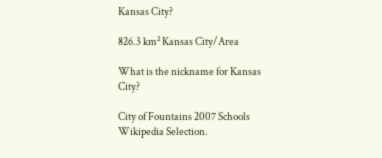Kansas City?

826.3 km² Kansas City/Area

What is the nickname for Kansas City?

City of Fountains 2007 Schools Wikipedia Selection.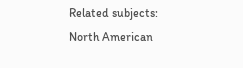Related subjects: North American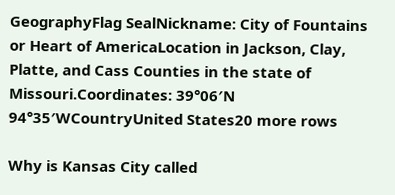GeographyFlag SealNickname: City of Fountains or Heart of AmericaLocation in Jackson, Clay, Platte, and Cass Counties in the state of Missouri.Coordinates: 39°06′N 94°35′WCountryUnited States20 more rows

Why is Kansas City called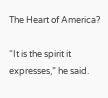The Heart of America?

“It is the spirit it expresses,” he said.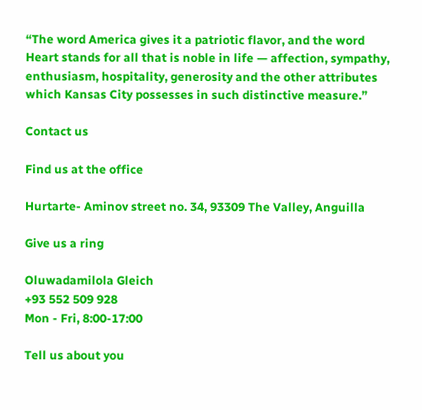“The word America gives it a patriotic flavor, and the word Heart stands for all that is noble in life — affection, sympathy, enthusiasm, hospitality, generosity and the other attributes which Kansas City possesses in such distinctive measure.”

Contact us

Find us at the office

Hurtarte- Aminov street no. 34, 93309 The Valley, Anguilla

Give us a ring

Oluwadamilola Gleich
+93 552 509 928
Mon - Fri, 8:00-17:00

Tell us about you